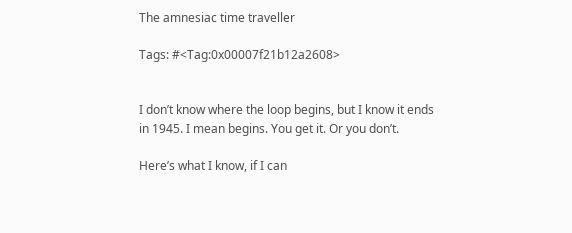The amnesiac time traveller

Tags: #<Tag:0x00007f21b12a2608>


I don’t know where the loop begins, but I know it ends in 1945. I mean begins. You get it. Or you don’t.

Here’s what I know, if I can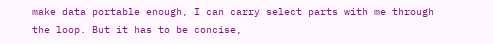make data portable enough, I can carry select parts with me through the loop. But it has to be concise,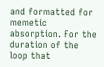and formatted for memetic absorption. For the duration of the loop that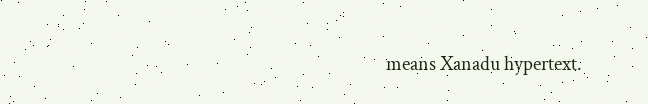means Xanadu hypertext.